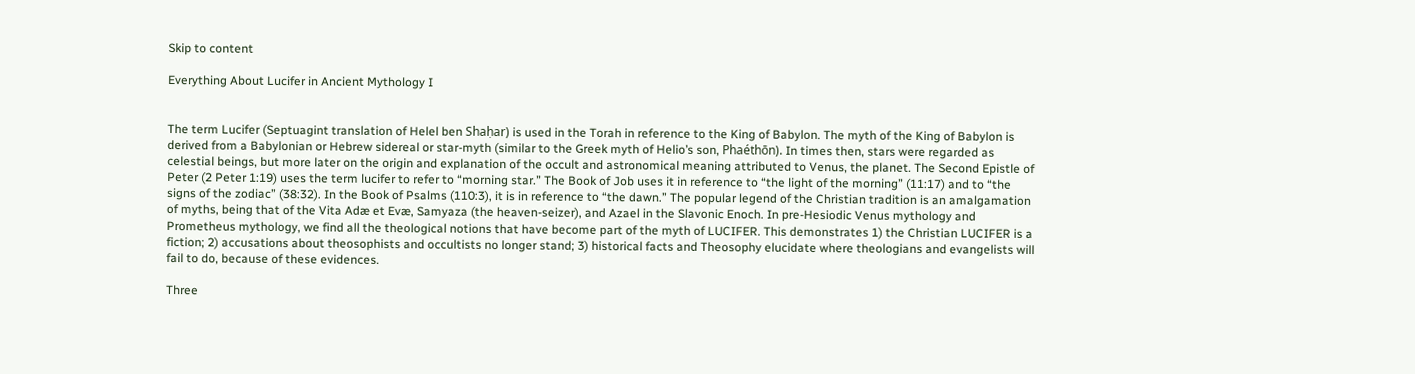Skip to content

Everything About Lucifer in Ancient Mythology I


The term Lucifer (Septuagint translation of Helel ben Shaḥar) is used in the Torah in reference to the King of Babylon. The myth of the King of Babylon is derived from a Babylonian or Hebrew sidereal or star-myth (similar to the Greek myth of Helio’s son, Phaéthōn). In times then, stars were regarded as celestial beings, but more later on the origin and explanation of the occult and astronomical meaning attributed to Venus, the planet. The Second Epistle of Peter (2 Peter 1:19) uses the term lucifer to refer to “morning star.” The Book of Job uses it in reference to “the light of the morning” (11:17) and to “the signs of the zodiac” (38:32). In the Book of Psalms (110:3), it is in reference to “the dawn.” The popular legend of the Christian tradition is an amalgamation of myths, being that of the Vita Adæ et Evæ, Samyaza (the heaven-seizer), and Azael in the Slavonic Enoch. In pre-Hesiodic Venus mythology and Prometheus mythology, we find all the theological notions that have become part of the myth of LUCIFER. This demonstrates 1) the Christian LUCIFER is a fiction; 2) accusations about theosophists and occultists no longer stand; 3) historical facts and Theosophy elucidate where theologians and evangelists will fail to do, because of these evidences.

Three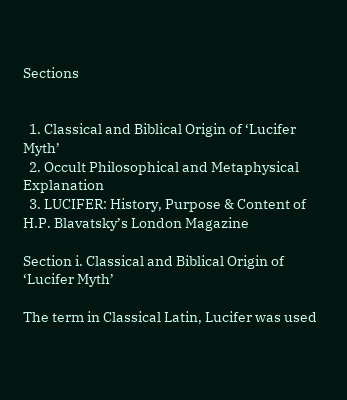Sections


  1. Classical and Biblical Origin of ‘Lucifer Myth’
  2. Occult Philosophical and Metaphysical Explanation
  3. LUCIFER: History, Purpose & Content of H.P. Blavatsky’s London Magazine

Section i. Classical and Biblical Origin of ‘Lucifer Myth’

The term in Classical Latin, Lucifer was used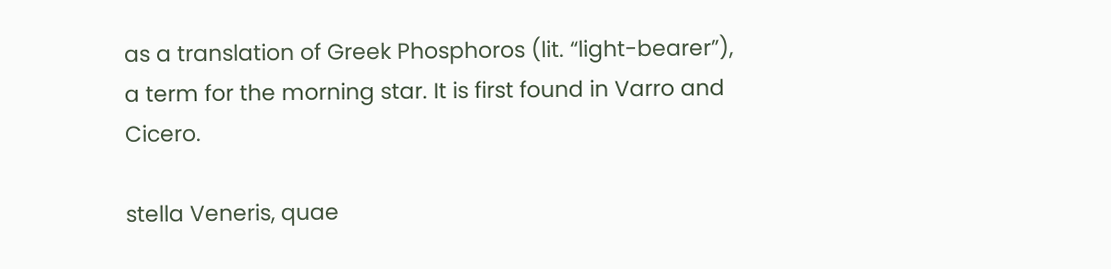as a translation of Greek Phosphoros (lit. “light-bearer”), a term for the morning star. It is first found in Varro and Cicero.

stella Veneris, quae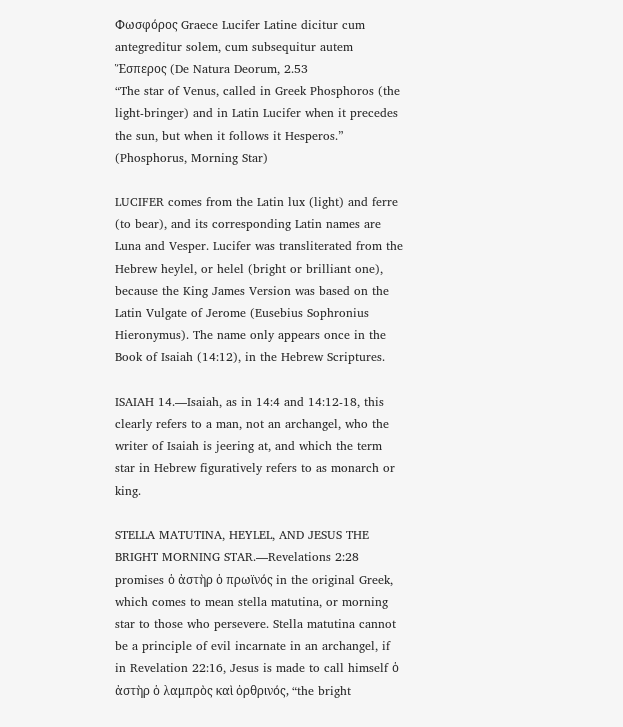Φωσφόρος Graece Lucifer Latine dicitur cum antegreditur solem, cum subsequitur autem Ἕσπερος (De Natura Deorum, 2.53
“The star of Venus, called in Greek Phosphoros (the light-bringer) and in Latin Lucifer when it precedes the sun, but when it follows it Hesperos.” (Phosphorus, Morning Star)

LUCIFER comes from the Latin lux (light) and ferre (to bear), and its corresponding Latin names are Luna and Vesper. Lucifer was transliterated from the Hebrew heylel, or helel (bright or brilliant one), because the King James Version was based on the Latin Vulgate of Jerome (Eusebius Sophronius Hieronymus). The name only appears once in the Book of Isaiah (14:12), in the Hebrew Scriptures.

ISAIAH 14.—Isaiah, as in 14:4 and 14:12-18, this clearly refers to a man, not an archangel, who the writer of Isaiah is jeering at, and which the term star in Hebrew figuratively refers to as monarch or king.

STELLA MATUTINA, HEYLEL, AND JESUS THE BRIGHT MORNING STAR.—Revelations 2:28 promises ὁ ἀστὴρ ὁ πρωϊνός in the original Greek, which comes to mean stella matutina, or morning star to those who persevere. Stella matutina cannot be a principle of evil incarnate in an archangel, if in Revelation 22:16, Jesus is made to call himself ὁ ἀστὴρ ὁ λαμπρὸς καὶ ὀρθρινός, “the bright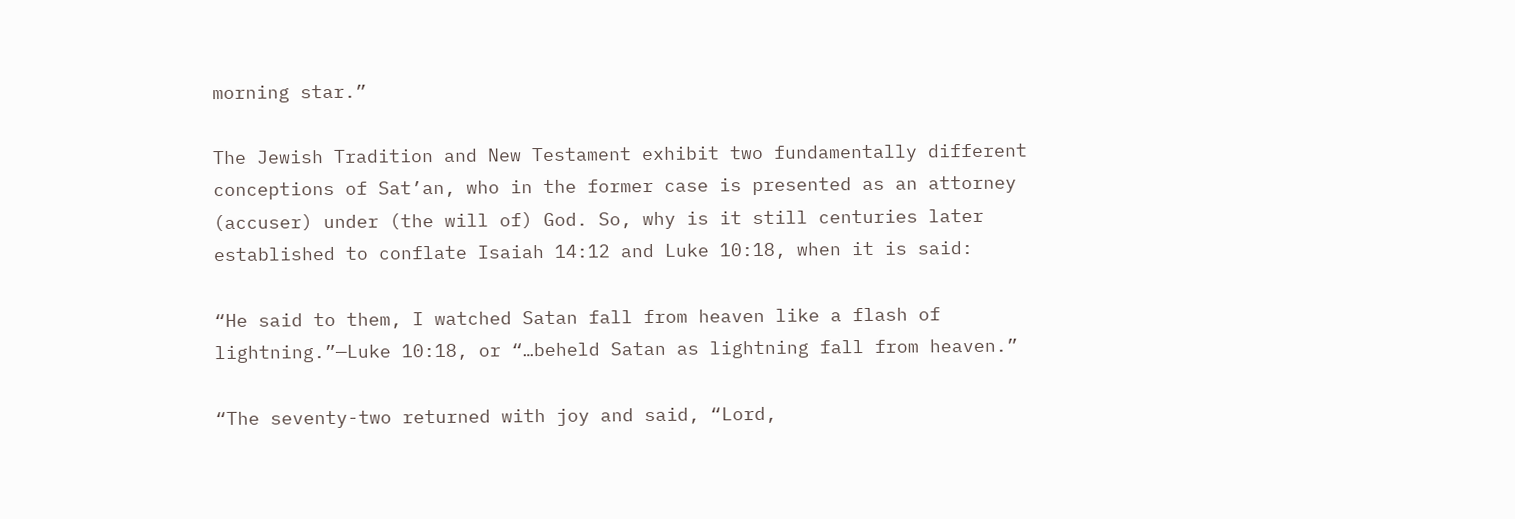morning star.”

The Jewish Tradition and New Testament exhibit two fundamentally different conceptions of Sat’an, who in the former case is presented as an attorney (accuser) under (the will of) God. So, why is it still centuries later established to conflate Isaiah 14:12 and Luke 10:18, when it is said:

“He said to them, I watched Satan fall from heaven like a flash of lightning.”—Luke 10:18, or “…beheld Satan as lightning fall from heaven.”

“The seventy-two returned with joy and said, “Lord,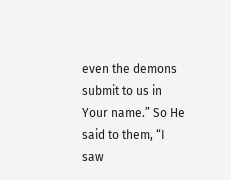even the demons submit to us in Your name.” So He said to them, “I saw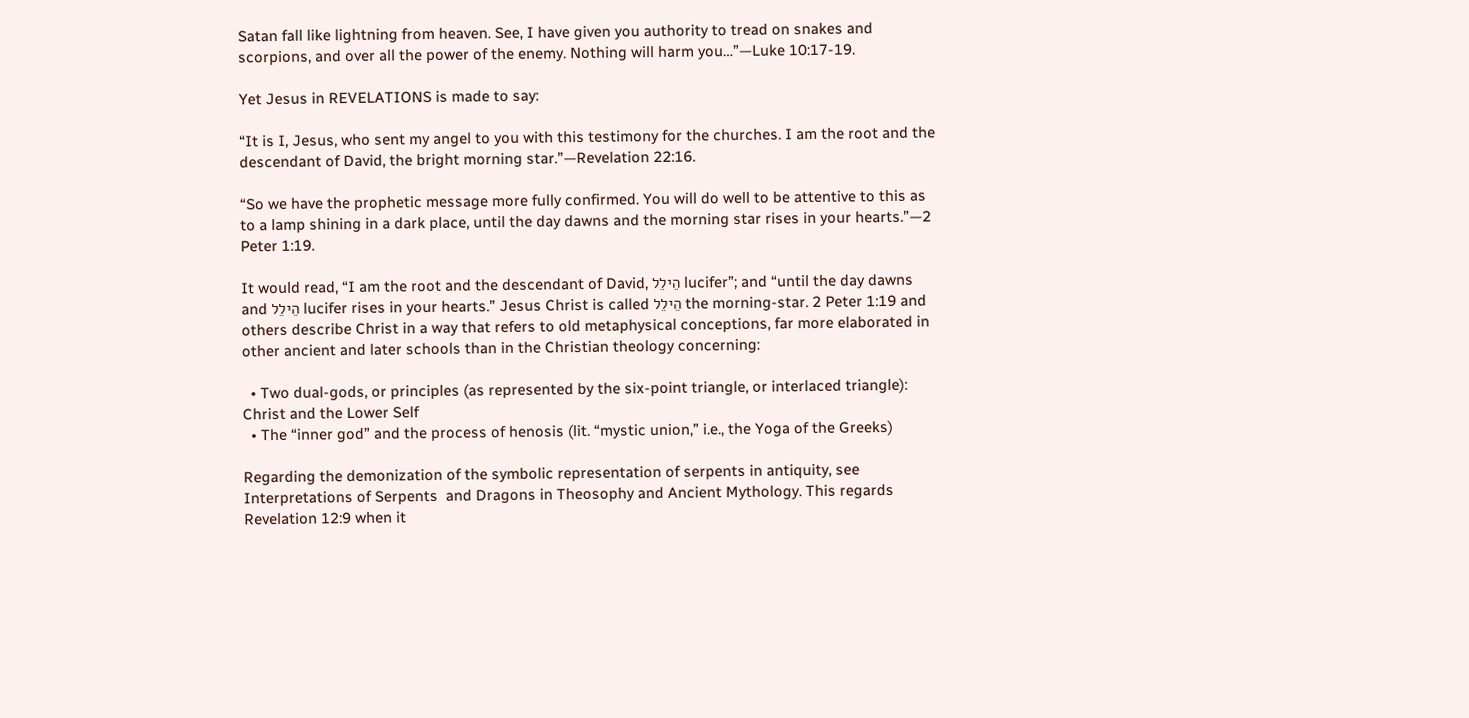Satan fall like lightning from heaven. See, I have given you authority to tread on snakes and scorpions, and over all the power of the enemy. Nothing will harm you…”—Luke 10:17-19.

Yet Jesus in REVELATIONS is made to say:

“It is I, Jesus, who sent my angel to you with this testimony for the churches. I am the root and the descendant of David, the bright morning star.”—Revelation 22:16.

“So we have the prophetic message more fully confirmed. You will do well to be attentive to this as to a lamp shining in a dark place, until the day dawns and the morning star rises in your hearts.”—2 Peter 1:19.

It would read, “I am the root and the descendant of David, הֵילֵל lucifer”; and “until the day dawns and הֵילֵל lucifer rises in your hearts.” Jesus Christ is called הֵילֵל the morning-star. 2 Peter 1:19 and others describe Christ in a way that refers to old metaphysical conceptions, far more elaborated in other ancient and later schools than in the Christian theology concerning:

  • Two dual-gods, or principles (as represented by the six-point triangle, or interlaced triangle): Christ and the Lower Self
  • The “inner god” and the process of henosis (lit. “mystic union,” i.e., the Yoga of the Greeks)

Regarding the demonization of the symbolic representation of serpents in antiquity, see Interpretations of Serpents  and Dragons in Theosophy and Ancient Mythology. This regards Revelation 12:9 when it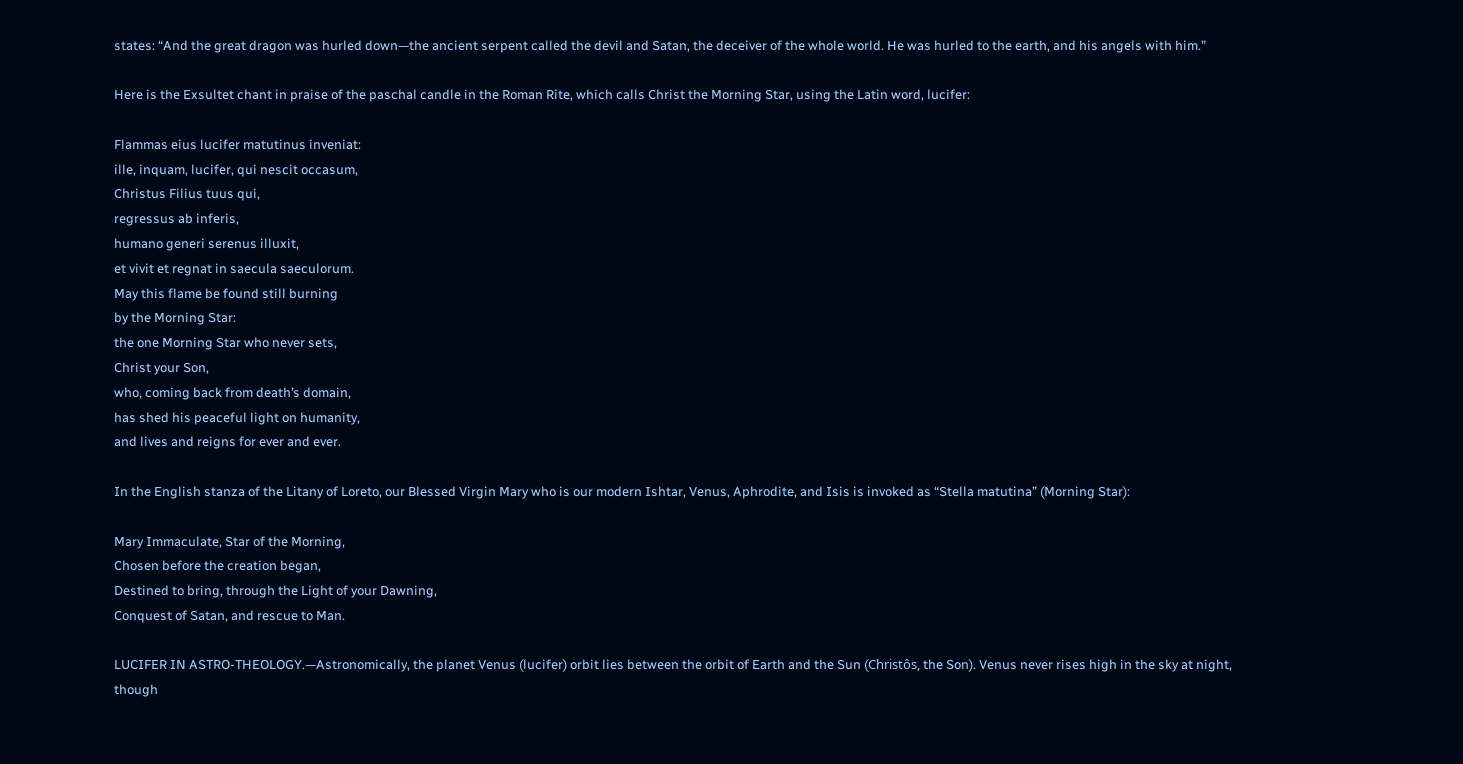states: “And the great dragon was hurled down—the ancient serpent called the devil and Satan, the deceiver of the whole world. He was hurled to the earth, and his angels with him.”

Here is the Exsultet chant in praise of the paschal candle in the Roman Rite, which calls Christ the Morning Star, using the Latin word, lucifer:

Flammas eius lucifer matutinus inveniat:
ille, inquam, lucifer, qui nescit occasum,
Christus Filius tuus qui,
regressus ab inferis,
humano generi serenus illuxit,
et vivit et regnat in saecula saeculorum.
May this flame be found still burning
by the Morning Star:
the one Morning Star who never sets,
Christ your Son,
who, coming back from death’s domain,
has shed his peaceful light on humanity,
and lives and reigns for ever and ever.

In the English stanza of the Litany of Loreto, our Blessed Virgin Mary who is our modern Ishtar, Venus, Aphrodite, and Isis is invoked as “Stella matutina” (Morning Star):

Mary Immaculate, Star of the Morning,
Chosen before the creation began,
Destined to bring, through the Light of your Dawning,
Conquest of Satan, and rescue to Man.

LUCIFER IN ASTRO-THEOLOGY.—Astronomically, the planet Venus (lucifer) orbit lies between the orbit of Earth and the Sun (Christôs, the Son). Venus never rises high in the sky at night, though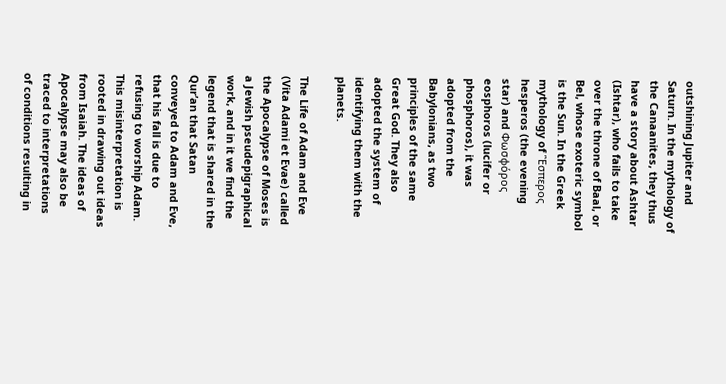outshining Jupiter and Saturn. In the mythology of the Canaanites, they thus have a story about Ashtar (Ishtar), who fails to take over the throne of Baal, or Bel, whose exoteric symbol is the Sun. In the Greek mythology of Ἓσπερος hesperos (the evening star) and Φωσφόρος eosphoros (lucifer or phosphoros), it was adopted from the Babylonians, as two principles of the same Great God. They also adopted the system of identifying them with the planets.

The Life of Adam and Eve (Vita Adami et Evae) called the Apocalypse of Moses is a Jewish pseudepigraphical work, and in it we find the legend that is shared in the Qur’an that Satan conveyed to Adam and Eve, that his fall is due to refusing to worship Adam. This misinterpretation is rooted in drawing out ideas from Isaiah. The ideas of Apocalypse may also be traced to interpretations of conditions resulting in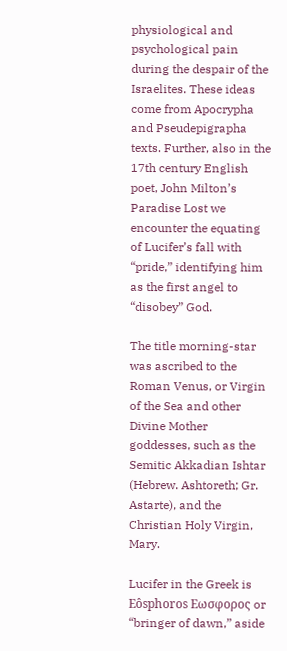physiological and psychological pain during the despair of the Israelites. These ideas come from Apocrypha and Pseudepigrapha texts. Further, also in the 17th century English poet, John Milton’s Paradise Lost we encounter the equating of Lucifer’s fall with “pride,” identifying him as the first angel to “disobey” God.

The title morning-star was ascribed to the Roman Venus, or Virgin of the Sea and other Divine Mother goddesses, such as the Semitic Akkadian Ishtar (Hebrew. Ashtoreth; Gr. Astarte), and the Christian Holy Virgin, Mary.

Lucifer in the Greek is Eôsphoros Εωσφορος or “bringer of dawn,” aside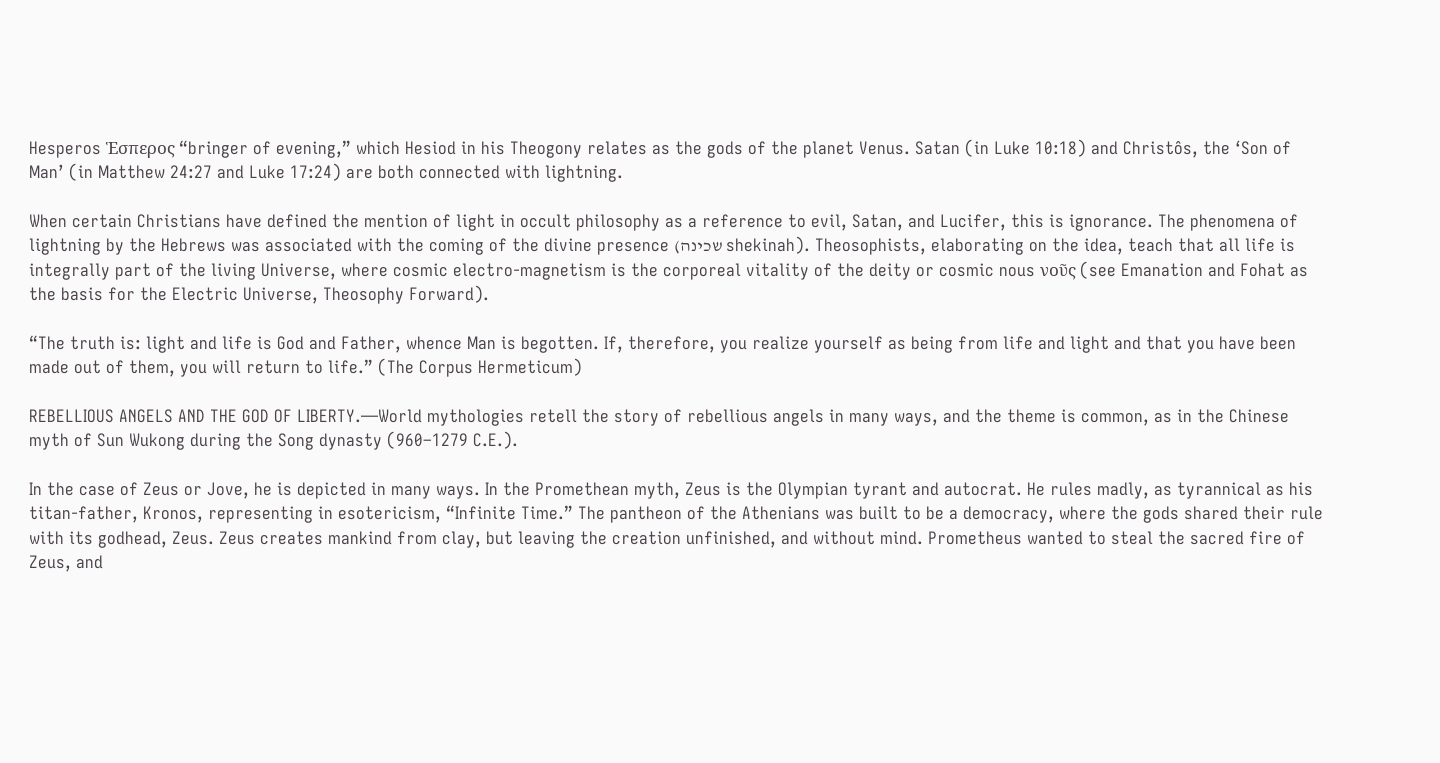Hesperos Ἑσπερος “bringer of evening,” which Hesiod in his Theogony relates as the gods of the planet Venus. Satan (in Luke 10:18) and Christôs, the ‘Son of Man’ (in Matthew 24:27 and Luke 17:24) are both connected with lightning.

When certain Christians have defined the mention of light in occult philosophy as a reference to evil, Satan, and Lucifer, this is ignorance. The phenomena of lightning by the Hebrews was associated with the coming of the divine presence (שכינה shekinah). Theosophists, elaborating on the idea, teach that all life is integrally part of the living Universe, where cosmic electro-magnetism is the corporeal vitality of the deity or cosmic nous νοῦς (see Emanation and Fohat as the basis for the Electric Universe, Theosophy Forward).

“The truth is: light and life is God and Father, whence Man is begotten. If, therefore, you realize yourself as being from life and light and that you have been made out of them, you will return to life.” (The Corpus Hermeticum)

REBELLIOUS ANGELS AND THE GOD OF LIBERTY.—World mythologies retell the story of rebellious angels in many ways, and the theme is common, as in the Chinese myth of Sun Wukong during the Song dynasty (960–1279 C.E.).

In the case of Zeus or Jove, he is depicted in many ways. In the Promethean myth, Zeus is the Olympian tyrant and autocrat. He rules madly, as tyrannical as his titan-father, Kronos, representing in esotericism, “Infinite Time.” The pantheon of the Athenians was built to be a democracy, where the gods shared their rule with its godhead, Zeus. Zeus creates mankind from clay, but leaving the creation unfinished, and without mind. Prometheus wanted to steal the sacred fire of Zeus, and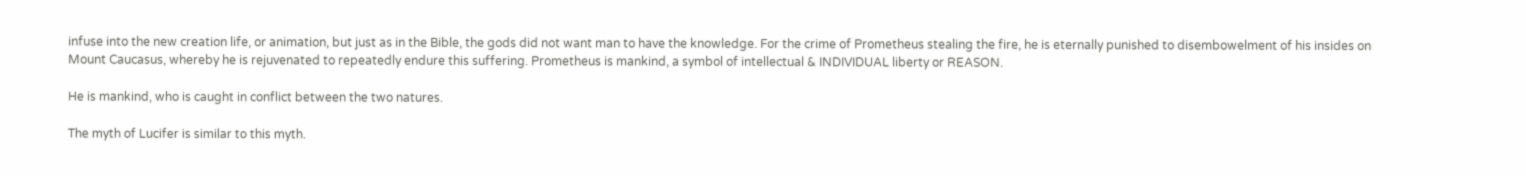infuse into the new creation life, or animation, but just as in the Bible, the gods did not want man to have the knowledge. For the crime of Prometheus stealing the fire, he is eternally punished to disembowelment of his insides on Mount Caucasus, whereby he is rejuvenated to repeatedly endure this suffering. Prometheus is mankind, a symbol of intellectual & INDIVIDUAL liberty or REASON.

He is mankind, who is caught in conflict between the two natures.

The myth of Lucifer is similar to this myth.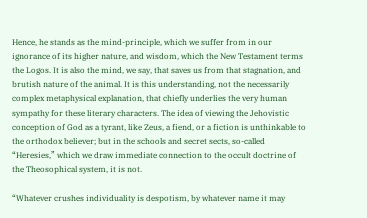Hence, he stands as the mind-principle, which we suffer from in our ignorance of its higher nature, and wisdom, which the New Testament terms the Logos. It is also the mind, we say, that saves us from that stagnation, and brutish nature of the animal. It is this understanding, not the necessarily complex metaphysical explanation, that chiefly underlies the very human sympathy for these literary characters. The idea of viewing the Jehovistic conception of God as a tyrant, like Zeus, a fiend, or a fiction is unthinkable to the orthodox believer; but in the schools and secret sects, so-called “Heresies,” which we draw immediate connection to the occult doctrine of the Theosophical system, it is not.

“Whatever crushes individuality is despotism, by whatever name it may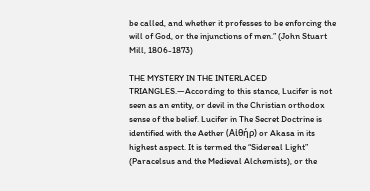be called, and whether it professes to be enforcing the will of God, or the injunctions of men.” (John Stuart Mill, 1806-1873)

THE MYSTERY IN THE INTERLACED TRIANGLES.—According to this stance, Lucifer is not seen as an entity, or devil in the Christian orthodox sense of the belief. Lucifer in The Secret Doctrine is identified with the Aether (Αἰθήρ) or Akasa in its highest aspect. It is termed the “Sidereal Light” (Paracelsus and the Medieval Alchemists), or the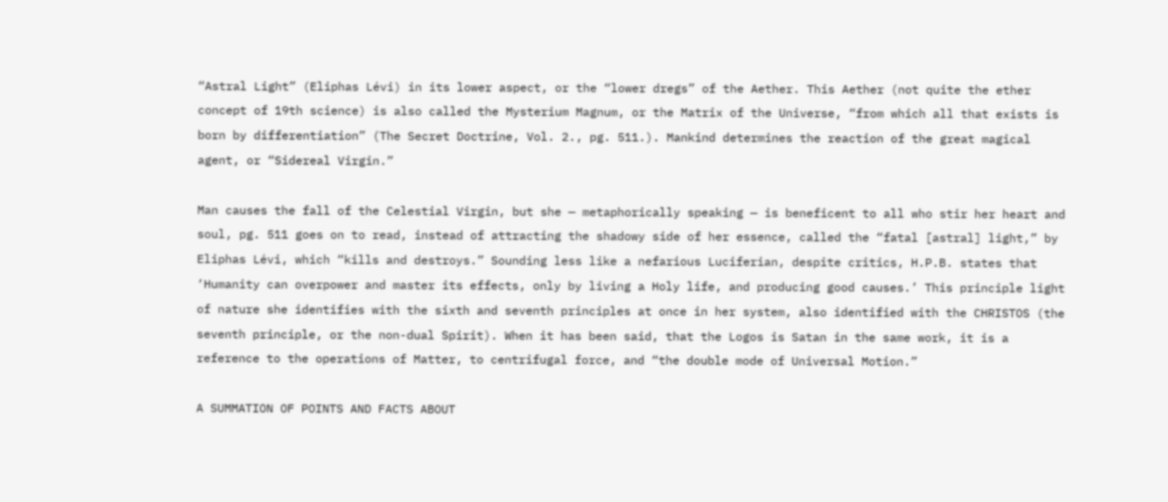“Astral Light” (Eliphas Lévi) in its lower aspect, or the “lower dregs” of the Aether. This Aether (not quite the ether concept of 19th science) is also called the Mysterium Magnum, or the Matrix of the Universe, “from which all that exists is born by differentiation” (The Secret Doctrine, Vol. 2., pg. 511.). Mankind determines the reaction of the great magical agent, or “Sidereal Virgin.”

Man causes the fall of the Celestial Virgin, but she — metaphorically speaking — is beneficent to all who stir her heart and soul, pg. 511 goes on to read, instead of attracting the shadowy side of her essence, called the “fatal [astral] light,” by Eliphas Lévi, which “kills and destroys.” Sounding less like a nefarious Luciferian, despite critics, H.P.B. states that ‘Humanity can overpower and master its effects, only by living a Holy life, and producing good causes.’ This principle light of nature she identifies with the sixth and seventh principles at once in her system, also identified with the CHRISTOS (the seventh principle, or the non-dual Spirit). When it has been said, that the Logos is Satan in the same work, it is a reference to the operations of Matter, to centrifugal force, and “the double mode of Universal Motion.”

A SUMMATION OF POINTS AND FACTS ABOUT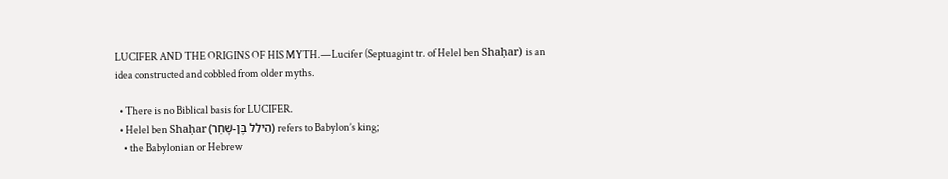LUCIFER AND THE ORIGINS OF HIS MYTH.—Lucifer (Septuagint tr. of Helel ben Shaḥar) is an idea constructed and cobbled from older myths.

  • There is no Biblical basis for LUCIFER.
  • Helel ben Shaḥar (הֵילֵל בֶּן-שָׁחַר) refers to Babylon’s king;
    • the Babylonian or Hebrew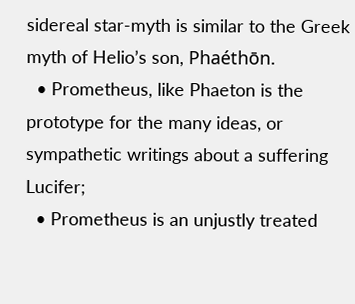sidereal star-myth is similar to the Greek myth of Helio’s son, Phaéthōn.
  • Prometheus, like Phaeton is the prototype for the many ideas, or sympathetic writings about a suffering Lucifer;
  • Prometheus is an unjustly treated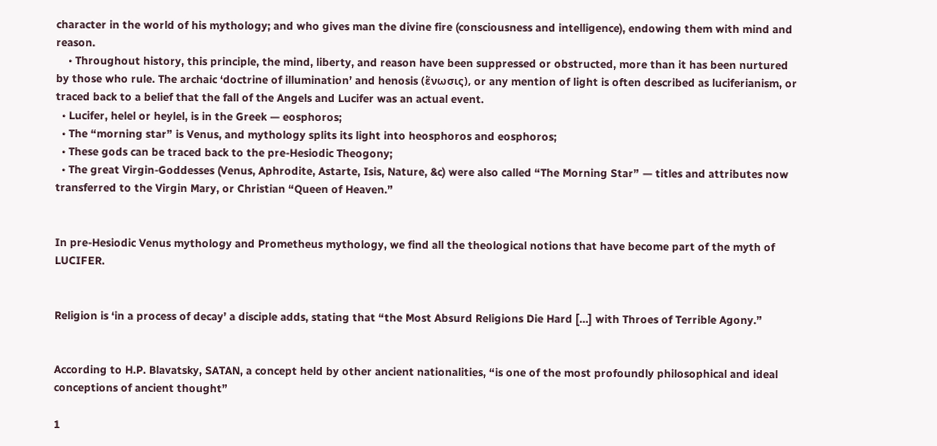character in the world of his mythology; and who gives man the divine fire (consciousness and intelligence), endowing them with mind and reason.
    • Throughout history, this principle, the mind, liberty, and reason have been suppressed or obstructed, more than it has been nurtured by those who rule. The archaic ‘doctrine of illumination’ and henosis (ἕνωσις), or any mention of light is often described as luciferianism, or traced back to a belief that the fall of the Angels and Lucifer was an actual event.
  • Lucifer, helel or heylel, is in the Greek — eosphoros;
  • The “morning star” is Venus, and mythology splits its light into heosphoros and eosphoros;
  • These gods can be traced back to the pre-Hesiodic Theogony;
  • The great Virgin-Goddesses (Venus, Aphrodite, Astarte, Isis, Nature, &c) were also called “The Morning Star” — titles and attributes now transferred to the Virgin Mary, or Christian “Queen of Heaven.”


In pre-Hesiodic Venus mythology and Prometheus mythology, we find all the theological notions that have become part of the myth of LUCIFER.


Religion is ‘in a process of decay’ a disciple adds, stating that “the Most Absurd Religions Die Hard […] with Throes of Terrible Agony.”


According to H.P. Blavatsky, SATAN, a concept held by other ancient nationalities, “is one of the most profoundly philosophical and ideal conceptions of ancient thought”

1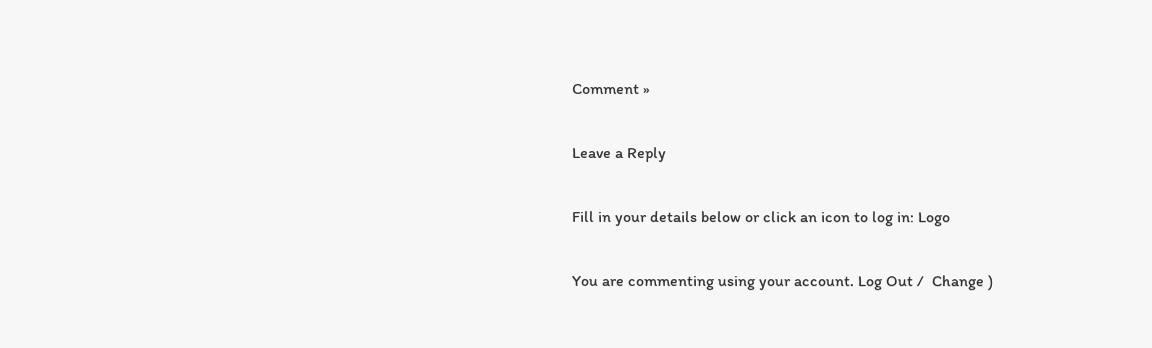Comment »

Leave a Reply

Fill in your details below or click an icon to log in: Logo

You are commenting using your account. Log Out /  Change )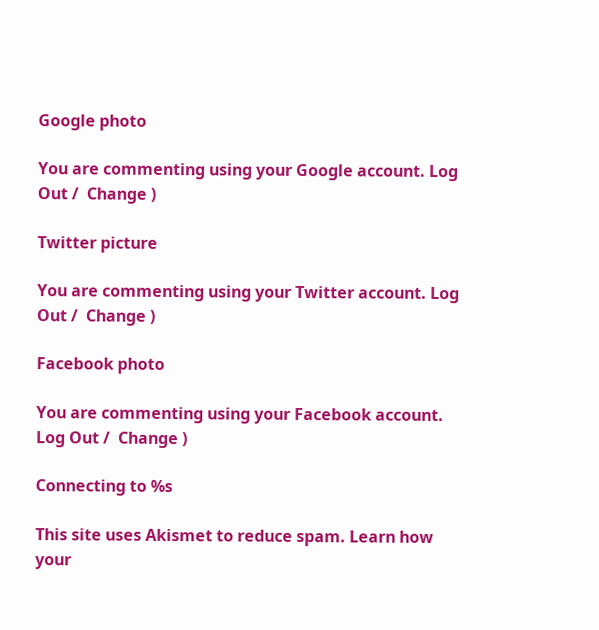Google photo

You are commenting using your Google account. Log Out /  Change )

Twitter picture

You are commenting using your Twitter account. Log Out /  Change )

Facebook photo

You are commenting using your Facebook account. Log Out /  Change )

Connecting to %s

This site uses Akismet to reduce spam. Learn how your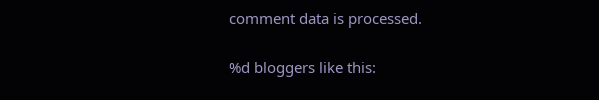comment data is processed.

%d bloggers like this: